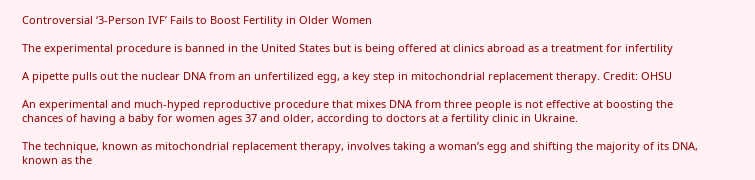Controversial ‘3-Person IVF’ Fails to Boost Fertility in Older Women

The experimental procedure is banned in the United States but is being offered at clinics abroad as a treatment for infertility

A pipette pulls out the nuclear DNA from an unfertilized egg, a key step in mitochondrial replacement therapy. Credit: OHSU

An experimental and much-hyped reproductive procedure that mixes DNA from three people is not effective at boosting the chances of having a baby for women ages 37 and older, according to doctors at a fertility clinic in Ukraine.

The technique, known as mitochondrial replacement therapy, involves taking a woman’s egg and shifting the majority of its DNA, known as the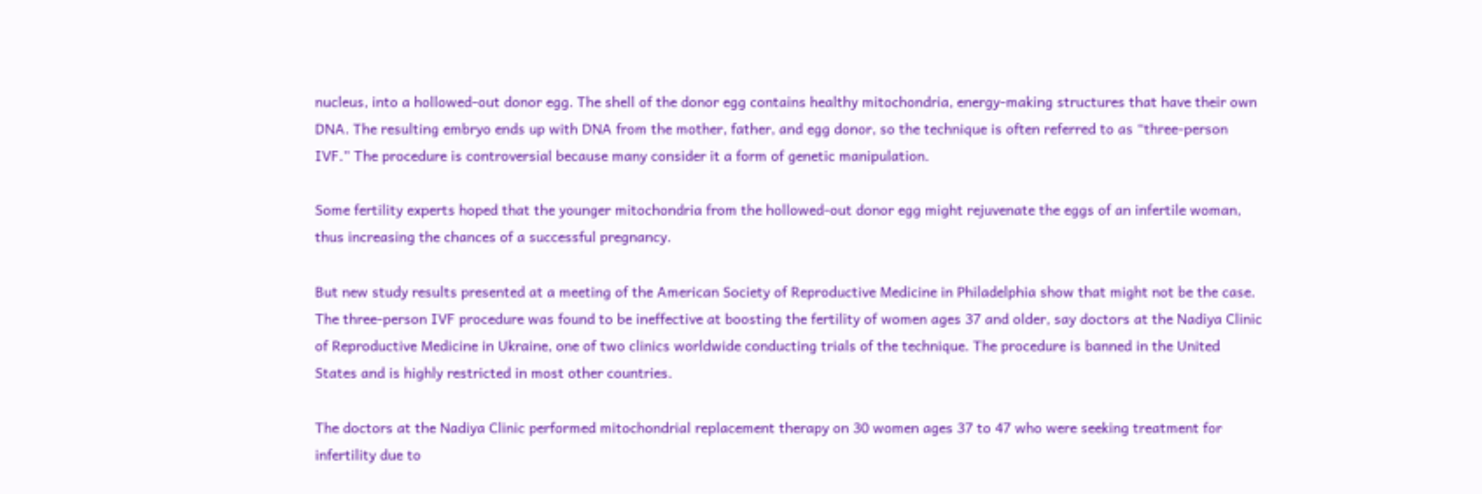nucleus, into a hollowed-out donor egg. The shell of the donor egg contains healthy mitochondria, energy-making structures that have their own DNA. The resulting embryo ends up with DNA from the mother, father, and egg donor, so the technique is often referred to as “three-person IVF.” The procedure is controversial because many consider it a form of genetic manipulation.

Some fertility experts hoped that the younger mitochondria from the hollowed-out donor egg might rejuvenate the eggs of an infertile woman, thus increasing the chances of a successful pregnancy.

But new study results presented at a meeting of the American Society of Reproductive Medicine in Philadelphia show that might not be the case. The three-person IVF procedure was found to be ineffective at boosting the fertility of women ages 37 and older, say doctors at the Nadiya Clinic of Reproductive Medicine in Ukraine, one of two clinics worldwide conducting trials of the technique. The procedure is banned in the United States and is highly restricted in most other countries.

The doctors at the Nadiya Clinic performed mitochondrial replacement therapy on 30 women ages 37 to 47 who were seeking treatment for infertility due to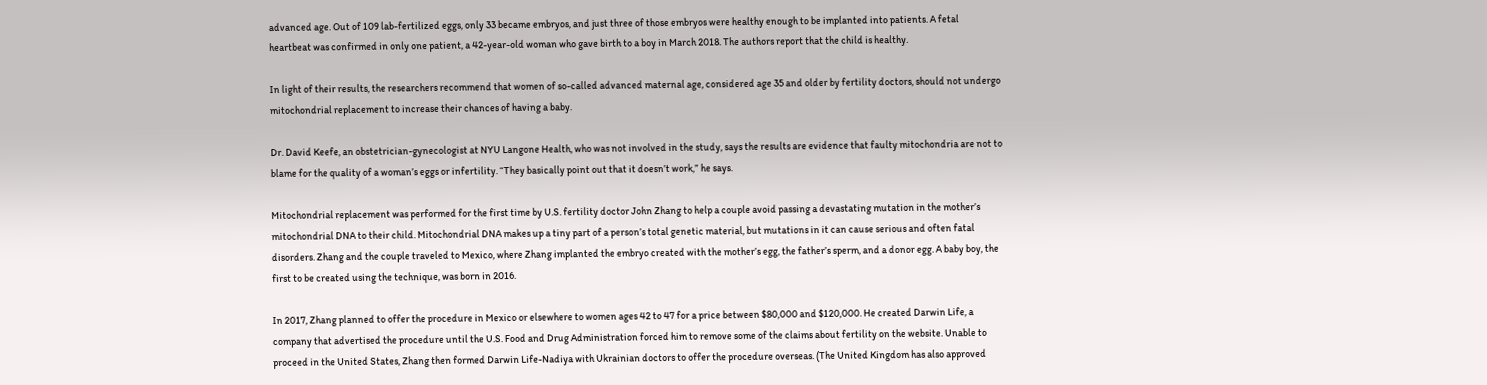advanced age. Out of 109 lab-fertilized eggs, only 33 became embryos, and just three of those embryos were healthy enough to be implanted into patients. A fetal heartbeat was confirmed in only one patient, a 42-year-old woman who gave birth to a boy in March 2018. The authors report that the child is healthy.

In light of their results, the researchers recommend that women of so-called advanced maternal age, considered age 35 and older by fertility doctors, should not undergo mitochondrial replacement to increase their chances of having a baby.

Dr. David Keefe, an obstetrician-gynecologist at NYU Langone Health, who was not involved in the study, says the results are evidence that faulty mitochondria are not to blame for the quality of a woman’s eggs or infertility. “They basically point out that it doesn’t work,” he says.

Mitochondrial replacement was performed for the first time by U.S. fertility doctor John Zhang to help a couple avoid passing a devastating mutation in the mother’s mitochondrial DNA to their child. Mitochondrial DNA makes up a tiny part of a person’s total genetic material, but mutations in it can cause serious and often fatal disorders. Zhang and the couple traveled to Mexico, where Zhang implanted the embryo created with the mother’s egg, the father’s sperm, and a donor egg. A baby boy, the first to be created using the technique, was born in 2016.

In 2017, Zhang planned to offer the procedure in Mexico or elsewhere to women ages 42 to 47 for a price between $80,000 and $120,000. He created Darwin Life, a company that advertised the procedure until the U.S. Food and Drug Administration forced him to remove some of the claims about fertility on the website. Unable to proceed in the United States, Zhang then formed Darwin Life-Nadiya with Ukrainian doctors to offer the procedure overseas. (The United Kingdom has also approved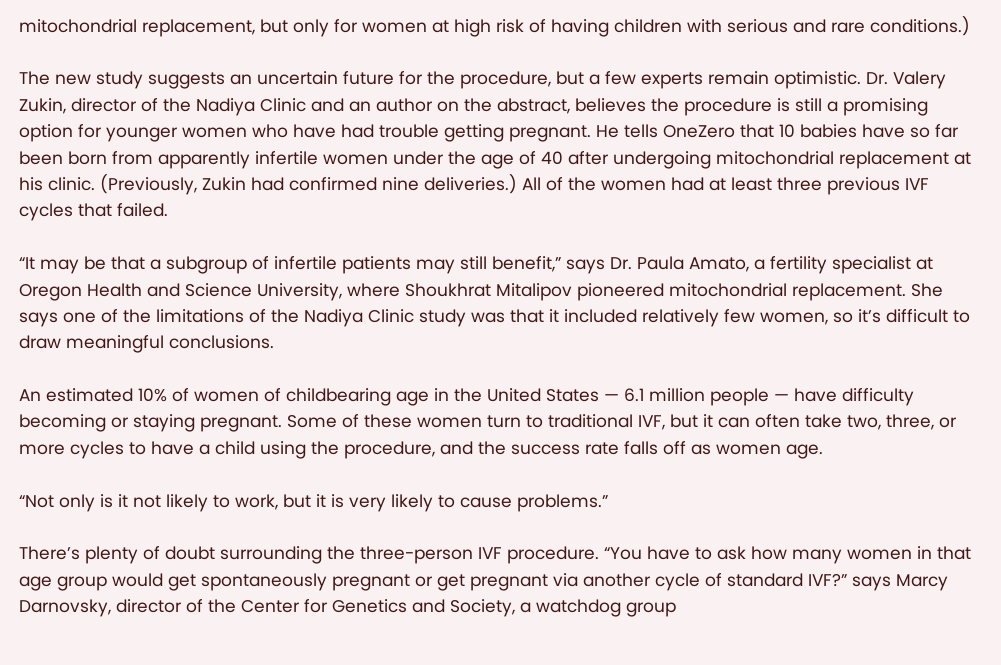mitochondrial replacement, but only for women at high risk of having children with serious and rare conditions.)

The new study suggests an uncertain future for the procedure, but a few experts remain optimistic. Dr. Valery Zukin, director of the Nadiya Clinic and an author on the abstract, believes the procedure is still a promising option for younger women who have had trouble getting pregnant. He tells OneZero that 10 babies have so far been born from apparently infertile women under the age of 40 after undergoing mitochondrial replacement at his clinic. (Previously, Zukin had confirmed nine deliveries.) All of the women had at least three previous IVF cycles that failed.

“It may be that a subgroup of infertile patients may still benefit,” says Dr. Paula Amato, a fertility specialist at Oregon Health and Science University, where Shoukhrat Mitalipov pioneered mitochondrial replacement. She says one of the limitations of the Nadiya Clinic study was that it included relatively few women, so it’s difficult to draw meaningful conclusions.

An estimated 10% of women of childbearing age in the United States — 6.1 million people — have difficulty becoming or staying pregnant. Some of these women turn to traditional IVF, but it can often take two, three, or more cycles to have a child using the procedure, and the success rate falls off as women age.

“Not only is it not likely to work, but it is very likely to cause problems.”

There’s plenty of doubt surrounding the three-person IVF procedure. “You have to ask how many women in that age group would get spontaneously pregnant or get pregnant via another cycle of standard IVF?” says Marcy Darnovsky, director of the Center for Genetics and Society, a watchdog group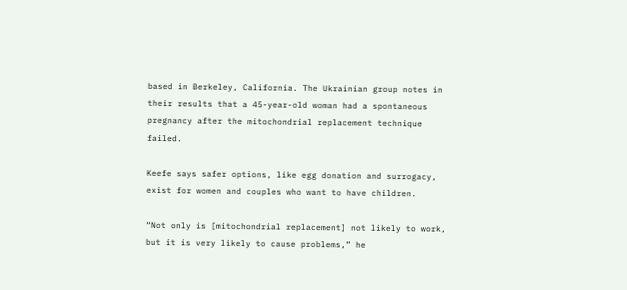based in Berkeley, California. The Ukrainian group notes in their results that a 45-year-old woman had a spontaneous pregnancy after the mitochondrial replacement technique failed.

Keefe says safer options, like egg donation and surrogacy, exist for women and couples who want to have children.

“Not only is [mitochondrial replacement] not likely to work, but it is very likely to cause problems,” he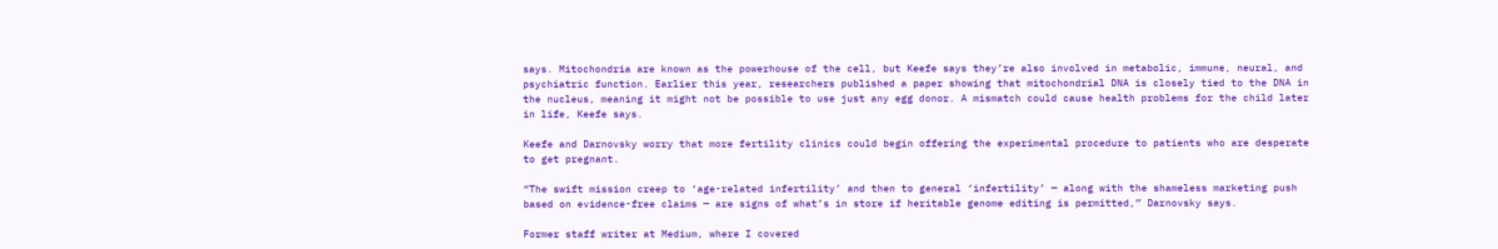says. Mitochondria are known as the powerhouse of the cell, but Keefe says they’re also involved in metabolic, immune, neural, and psychiatric function. Earlier this year, researchers published a paper showing that mitochondrial DNA is closely tied to the DNA in the nucleus, meaning it might not be possible to use just any egg donor. A mismatch could cause health problems for the child later in life, Keefe says.

Keefe and Darnovsky worry that more fertility clinics could begin offering the experimental procedure to patients who are desperate to get pregnant.

“The swift mission creep to ‘age-related infertility’ and then to general ‘infertility’ — along with the shameless marketing push based on evidence-free claims — are signs of what’s in store if heritable genome editing is permitted,” Darnovsky says.

Former staff writer at Medium, where I covered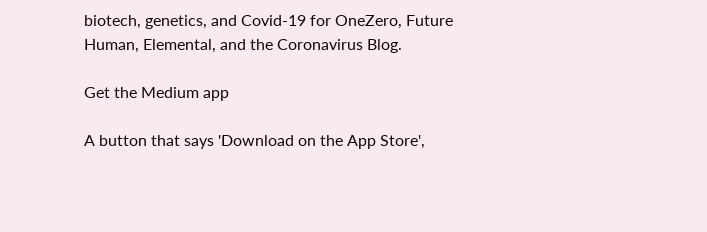biotech, genetics, and Covid-19 for OneZero, Future Human, Elemental, and the Coronavirus Blog.

Get the Medium app

A button that says 'Download on the App Store',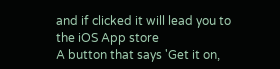and if clicked it will lead you to the iOS App store
A button that says 'Get it on,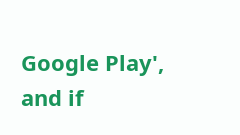Google Play', and if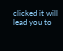clicked it will lead you to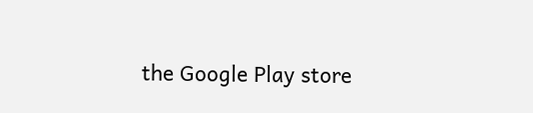the Google Play store